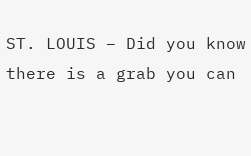ST. LOUIS – Did you know there is a grab you can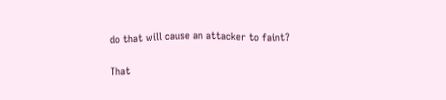do that will cause an attacker to faint?

That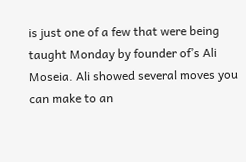is just one of a few that were being taught Monday by founder of’s Ali Moseia. Ali showed several moves you can make to an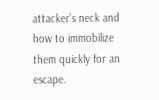attacker’s neck and how to immobilize them quickly for an escape.